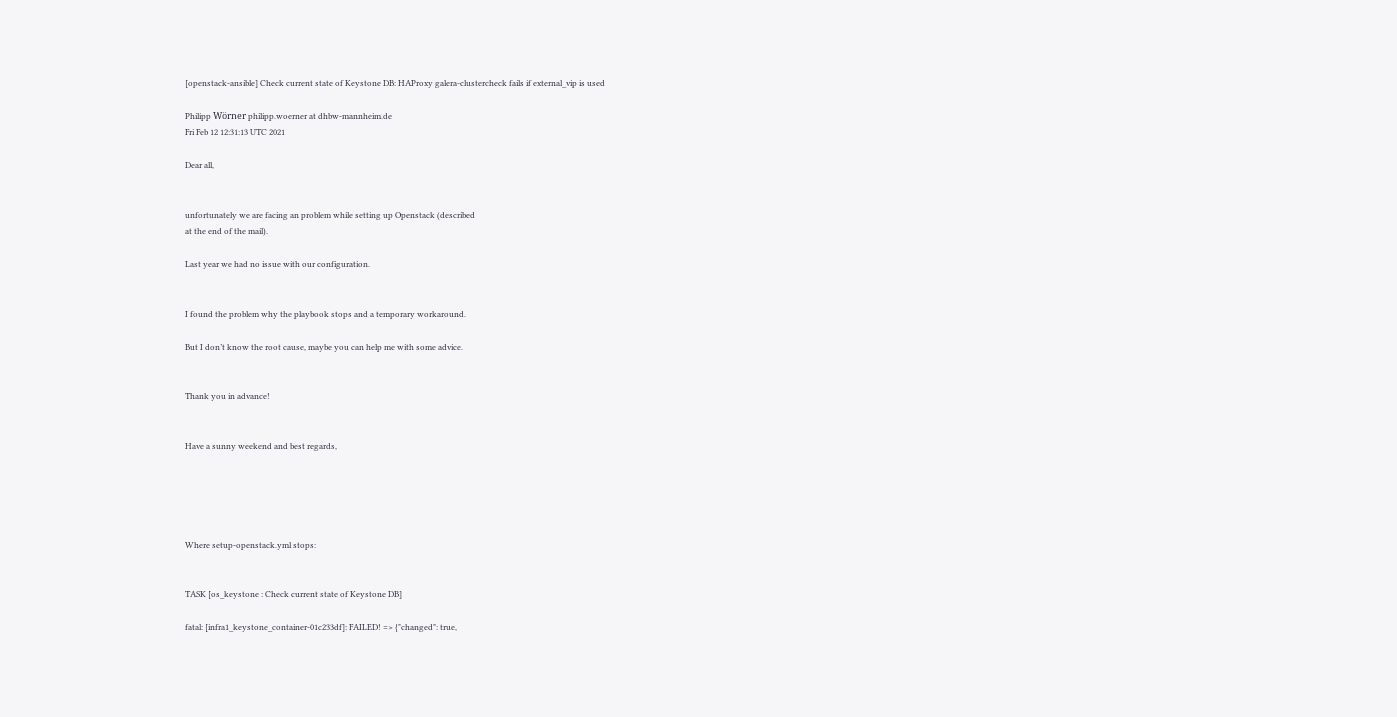[openstack-ansible] Check current state of Keystone DB: HAProxy galera-clustercheck fails if external_vip is used

Philipp Wörner philipp.woerner at dhbw-mannheim.de
Fri Feb 12 12:31:13 UTC 2021

Dear all,


unfortunately we are facing an problem while setting up Openstack (described
at the end of the mail).

Last year we had no issue with our configuration.


I found the problem why the playbook stops and a temporary workaround.

But I don’t know the root cause, maybe you can help me with some advice.


Thank you in advance!


Have a sunny weekend and best regards,





Where setup-openstack.yml stops:


TASK [os_keystone : Check current state of Keystone DB]

fatal: [infra1_keystone_container-01c233df]: FAILED! => {"changed": true,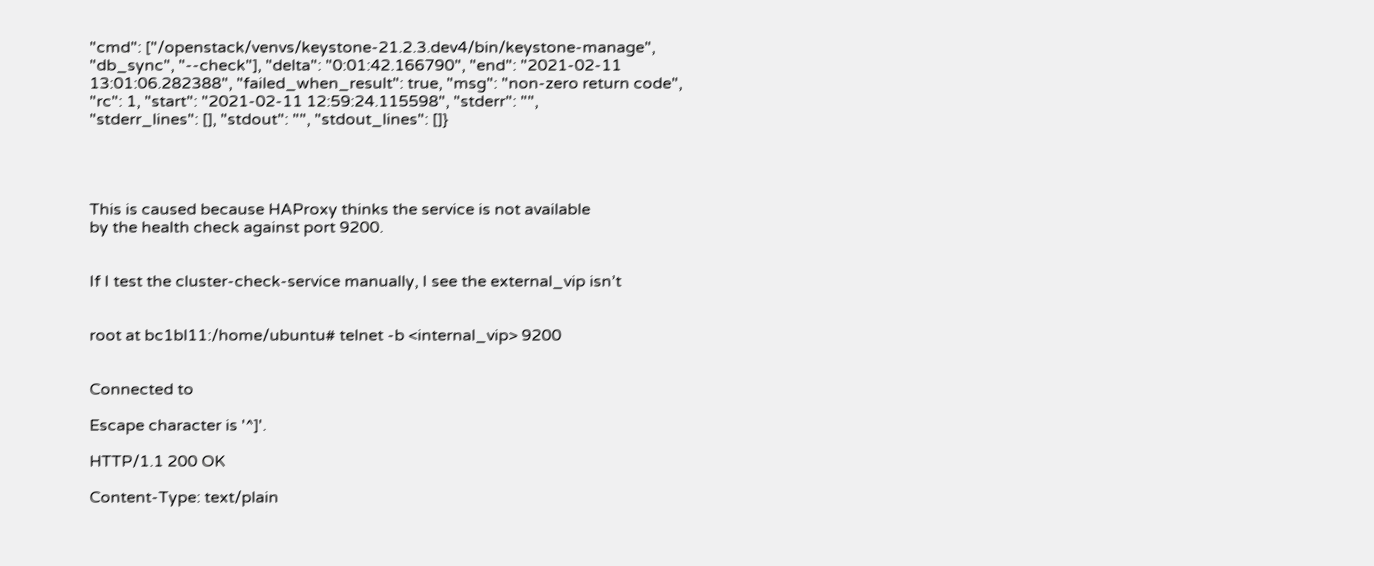"cmd": ["/openstack/venvs/keystone-21.2.3.dev4/bin/keystone-manage",
"db_sync", "--check"], "delta": "0:01:42.166790", "end": "2021-02-11
13:01:06.282388", "failed_when_result": true, "msg": "non-zero return code",
"rc": 1, "start": "2021-02-11 12:59:24.115598", "stderr": "",
"stderr_lines": [], "stdout": "", "stdout_lines": []}




This is caused because HAProxy thinks the service is not available
by the health check against port 9200.


If I test the cluster-check-service manually, I see the external_vip isn’t


root at bc1bl11:/home/ubuntu# telnet -b <internal_vip> 9200


Connected to

Escape character is '^]'.

HTTP/1.1 200 OK

Content-Type: text/plain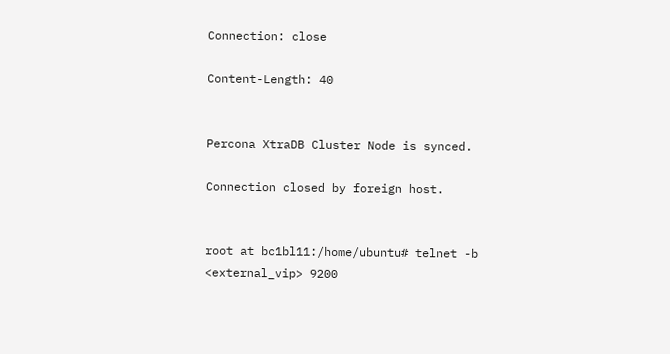Connection: close

Content-Length: 40


Percona XtraDB Cluster Node is synced.

Connection closed by foreign host.


root at bc1bl11:/home/ubuntu# telnet -b <external_vip> 9200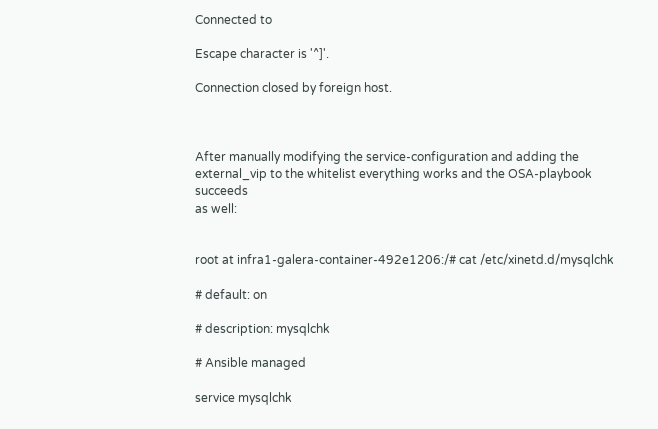Connected to

Escape character is '^]'.

Connection closed by foreign host.



After manually modifying the service-configuration and adding the
external_vip to the whitelist everything works and the OSA-playbook succeeds
as well:


root at infra1-galera-container-492e1206:/# cat /etc/xinetd.d/mysqlchk

# default: on

# description: mysqlchk

# Ansible managed

service mysqlchk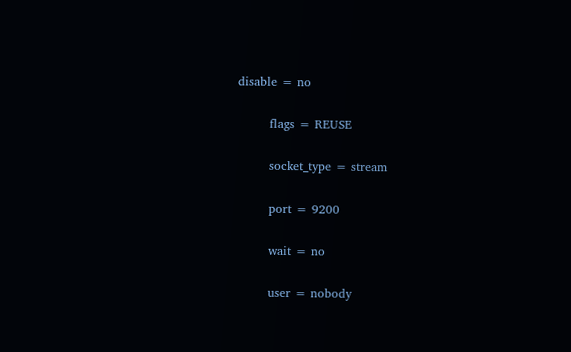disable = no

        flags = REUSE

        socket_type = stream

        port = 9200

        wait = no

        user = nobody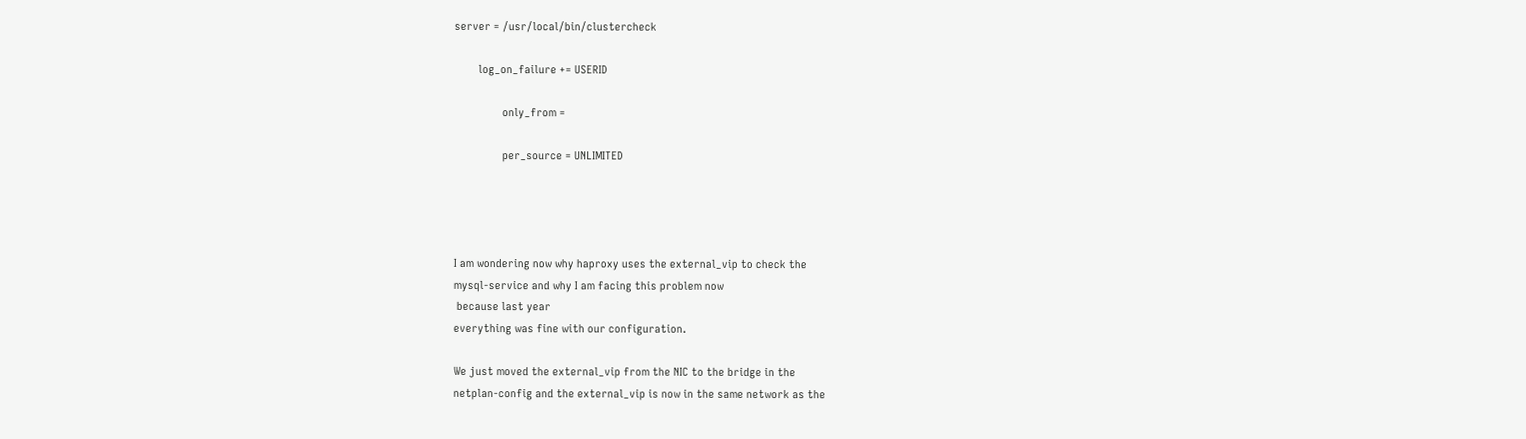server = /usr/local/bin/clustercheck

        log_on_failure += USERID

                only_from =

                per_source = UNLIMITED




I am wondering now why haproxy uses the external_vip to check the
mysql-service and why I am facing this problem now
 because last year
everything was fine with our configuration.

We just moved the external_vip from the NIC to the bridge in the
netplan-config and the external_vip is now in the same network as the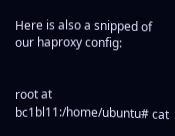Here is also a snipped of our haproxy config:


root at bc1bl11:/home/ubuntu# cat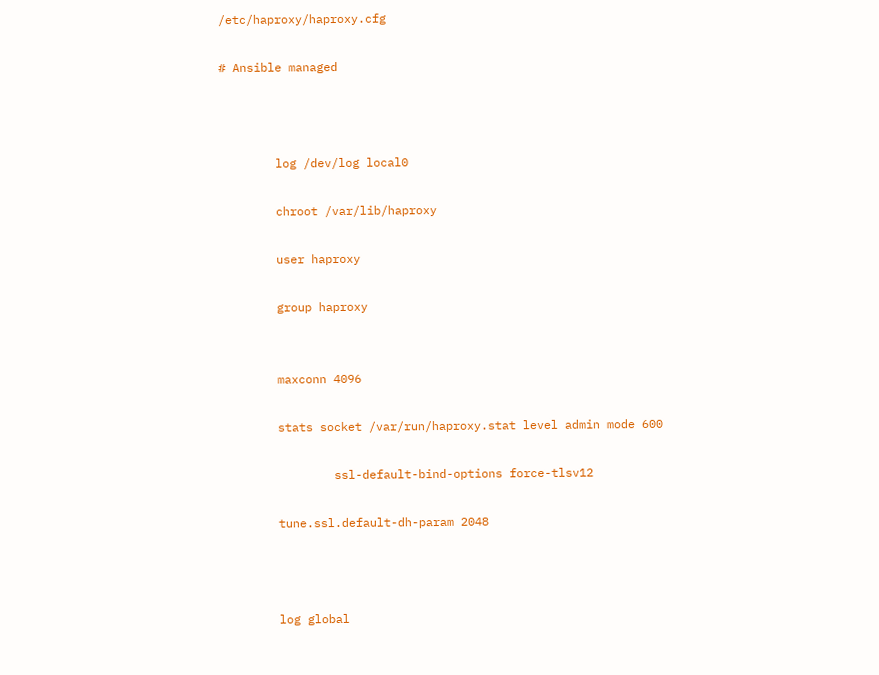/etc/haproxy/haproxy.cfg

# Ansible managed



        log /dev/log local0

        chroot /var/lib/haproxy

        user haproxy

        group haproxy


        maxconn 4096

        stats socket /var/run/haproxy.stat level admin mode 600

                ssl-default-bind-options force-tlsv12

        tune.ssl.default-dh-param 2048



        log global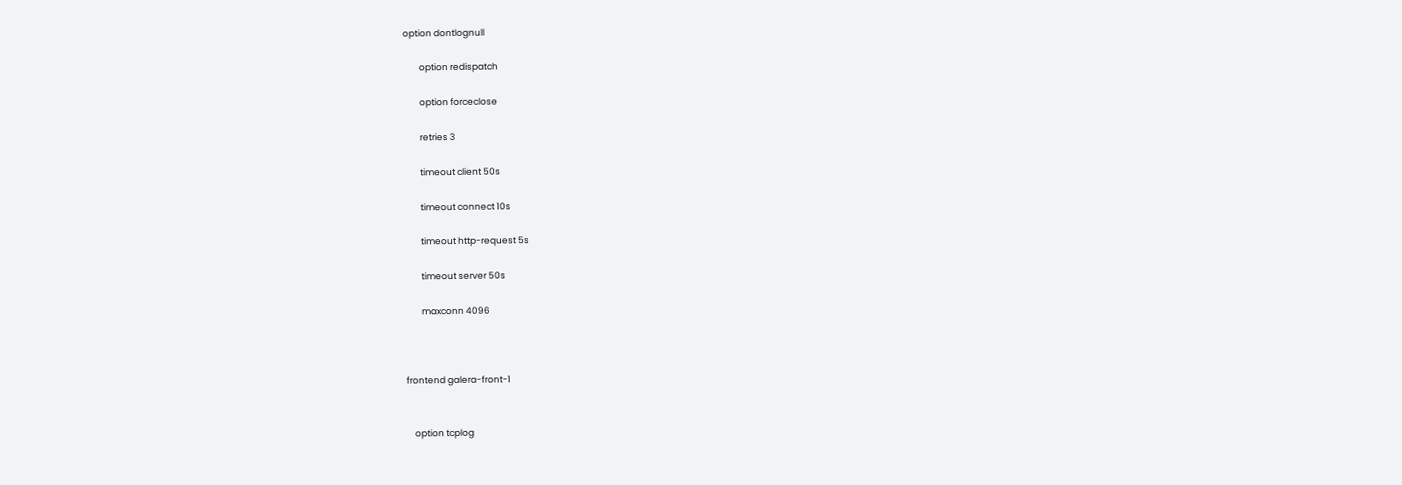option dontlognull

        option redispatch

        option forceclose

        retries 3

        timeout client 50s

        timeout connect 10s

        timeout http-request 5s

        timeout server 50s

        maxconn 4096



frontend galera-front-1


    option tcplog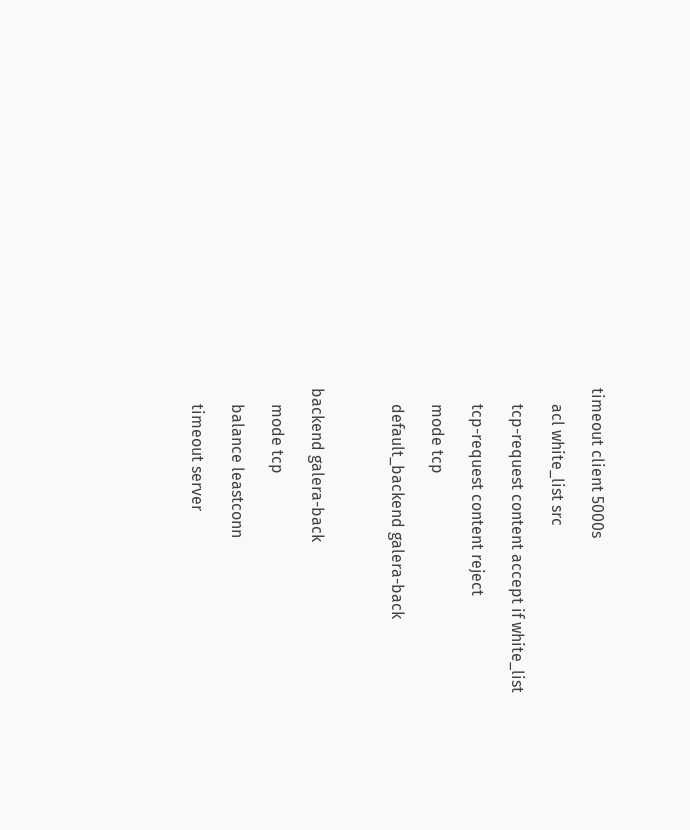timeout client 5000s

    acl white_list src

    tcp-request content accept if white_list

    tcp-request content reject

    mode tcp

    default_backend galera-back



backend galera-back

    mode tcp

    balance leastconn

    timeout server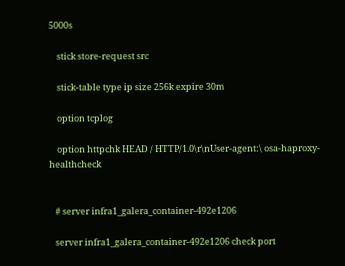5000s

    stick store-request src

    stick-table type ip size 256k expire 30m

    option tcplog

    option httpchk HEAD / HTTP/1.0\r\nUser-agent:\ osa-haproxy-healthcheck


   # server infra1_galera_container-492e1206

   server infra1_galera_container-492e1206 check port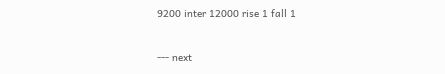9200 inter 12000 rise 1 fall 1



--- next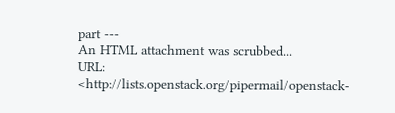part ---
An HTML attachment was scrubbed...
URL: <http://lists.openstack.org/pipermail/openstack-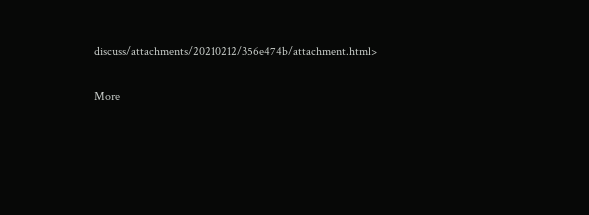discuss/attachments/20210212/356e474b/attachment.html>

More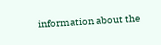information about the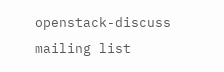openstack-discuss mailing list